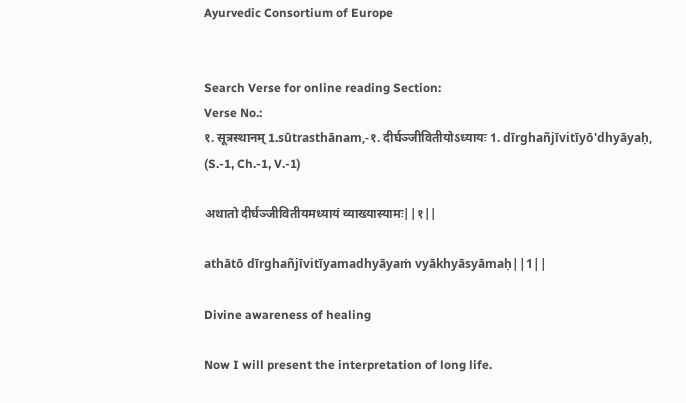Ayurvedic Consortium of Europe


Search Verse for online reading Section:
Verse No.:
१. सूत्रस्थानम् 1.sūtrasthānam,-१. दीर्घञ्जीवितीयोऽध्यायः 1. dīrghañjīvitīyō'dhyāyaḥ, (S.-1, Ch.-1, V.-1)

अथातो दीर्घञ्जीवितीयमध्यायं व्याख्यास्यामः||१||

athātō dīrghañjīvitīyamadhyāyaṁ vyākhyāsyāmaḥ||1||

Divine awareness of healing

Now I will present the interpretation of long life.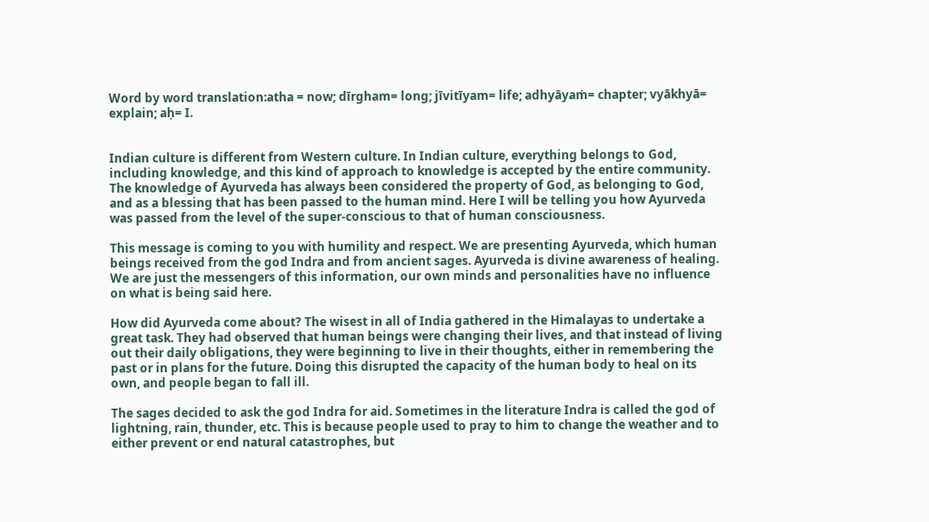Word by word translation:atha = now; dīrgham= long; jīvitīyam= life; adhyāyaṁ= chapter; vyākhyā= explain; aḥ= I.


Indian culture is different from Western culture. In Indian culture, everything belongs to God, including knowledge, and this kind of approach to knowledge is accepted by the entire community. The knowledge of Ayurveda has always been considered the property of God, as belonging to God, and as a blessing that has been passed to the human mind. Here I will be telling you how Ayurveda was passed from the level of the super-conscious to that of human consciousness.

This message is coming to you with humility and respect. We are presenting Ayurveda, which human beings received from the god Indra and from ancient sages. Ayurveda is divine awareness of healing. We are just the messengers of this information, our own minds and personalities have no influence on what is being said here.

How did Ayurveda come about? The wisest in all of India gathered in the Himalayas to undertake a great task. They had observed that human beings were changing their lives, and that instead of living out their daily obligations, they were beginning to live in their thoughts, either in remembering the past or in plans for the future. Doing this disrupted the capacity of the human body to heal on its own, and people began to fall ill.

The sages decided to ask the god Indra for aid. Sometimes in the literature Indra is called the god of lightning, rain, thunder, etc. This is because people used to pray to him to change the weather and to either prevent or end natural catastrophes, but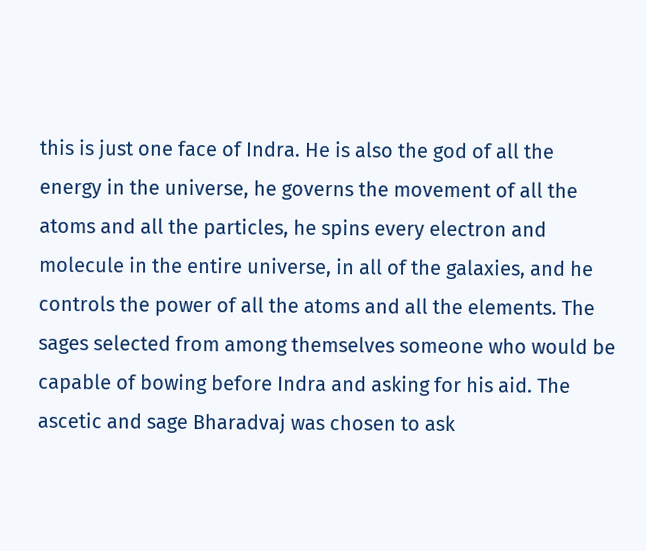this is just one face of Indra. He is also the god of all the energy in the universe, he governs the movement of all the atoms and all the particles, he spins every electron and molecule in the entire universe, in all of the galaxies, and he controls the power of all the atoms and all the elements. The sages selected from among themselves someone who would be capable of bowing before Indra and asking for his aid. The ascetic and sage Bharadvaj was chosen to ask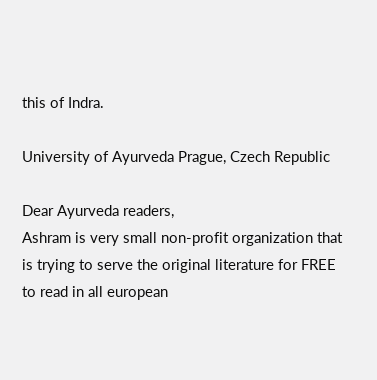this of Indra.

University of Ayurveda Prague, Czech Republic

Dear Ayurveda readers,
Ashram is very small non-profit organization that is trying to serve the original literature for FREE to read in all european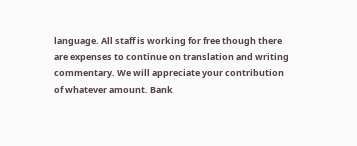language. All staff is working for free though there are expenses to continue on translation and writing commentary. We will appreciate your contribution of whatever amount. Bank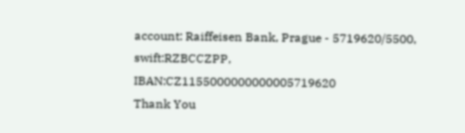account: Raiffeisen Bank, Prague - 5719620/5500, swift:RZBCCZPP, IBAN:CZ1155000000000005719620
Thank You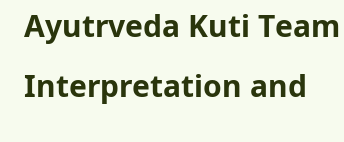Ayutrveda Kuti Team
Interpretation and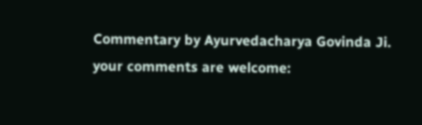Commentary by Ayurvedacharya Govinda Ji.
your comments are welcome: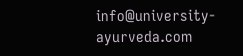info@university-ayurveda.com